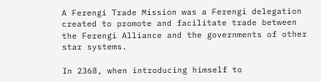A Ferengi Trade Mission was a Ferengi delegation created to promote and facilitate trade between the Ferengi Alliance and the governments of other star systems.

In 2368, when introducing himself to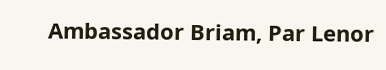Ambassador Briam, Par Lenor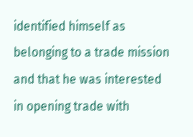identified himself as belonging to a trade mission and that he was interested in opening trade with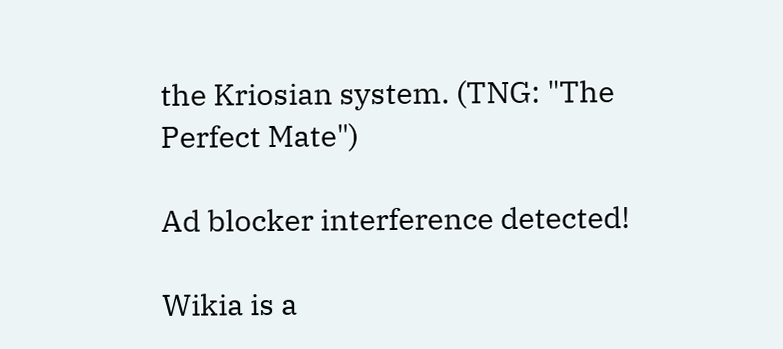the Kriosian system. (TNG: "The Perfect Mate")

Ad blocker interference detected!

Wikia is a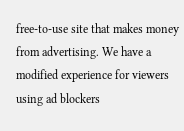free-to-use site that makes money from advertising. We have a modified experience for viewers using ad blockers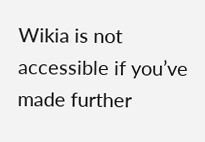Wikia is not accessible if you’ve made further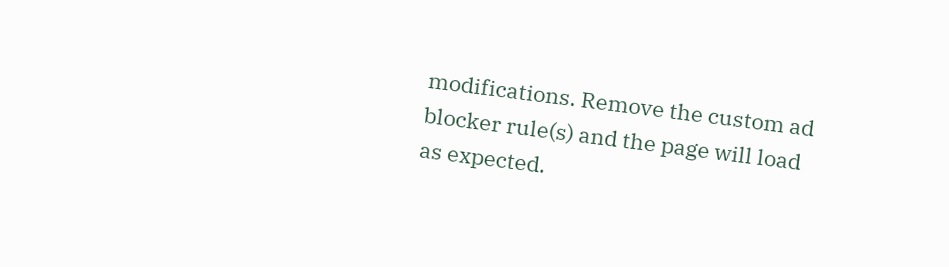modifications. Remove the custom ad blocker rule(s) and the page will load as expected.